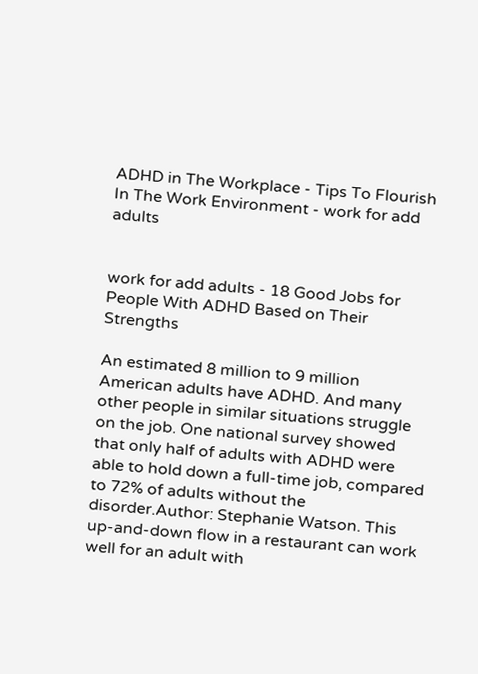ADHD in The Workplace - Tips To Flourish In The Work Environment - work for add adults


work for add adults - 18 Good Jobs for People With ADHD Based on Their Strengths

An estimated 8 million to 9 million American adults have ADHD. And many other people in similar situations struggle on the job. One national survey showed that only half of adults with ADHD were able to hold down a full-time job, compared to 72% of adults without the disorder.Author: Stephanie Watson. This up-and-down flow in a restaurant can work well for an adult with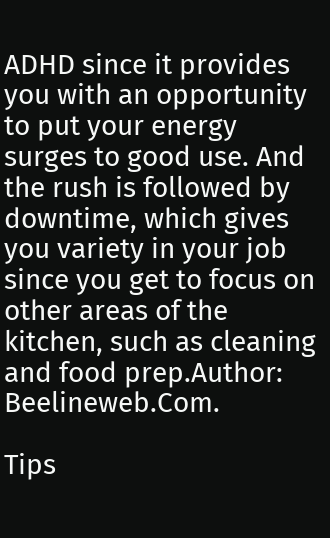ADHD since it provides you with an opportunity to put your energy surges to good use. And the rush is followed by downtime, which gives you variety in your job since you get to focus on other areas of the kitchen, such as cleaning and food prep.Author: Beelineweb.Com.

Tips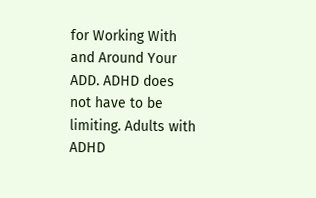for Working With and Around Your ADD. ADHD does not have to be limiting. Adults with ADHD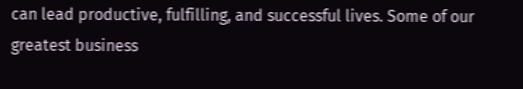can lead productive, fulfilling, and successful lives. Some of our greatest business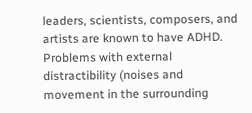leaders, scientists, composers, and artists are known to have ADHD. Problems with external distractibility (noises and movement in the surrounding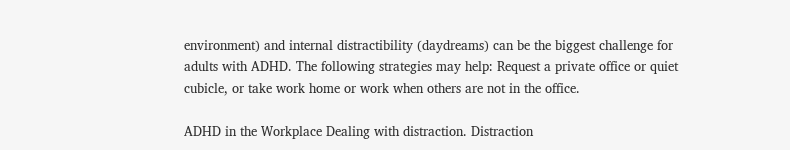environment) and internal distractibility (daydreams) can be the biggest challenge for adults with ADHD. The following strategies may help: Request a private office or quiet cubicle, or take work home or work when others are not in the office.

ADHD in the Workplace Dealing with distraction. Distraction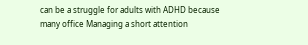can be a struggle for adults with ADHD because many office Managing a short attention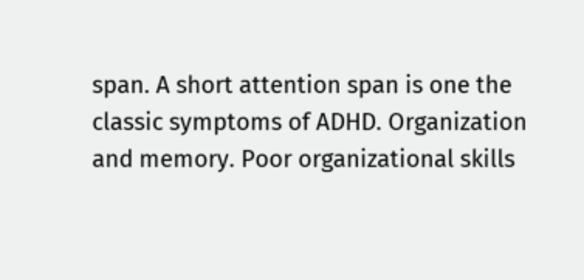span. A short attention span is one the classic symptoms of ADHD. Organization and memory. Poor organizational skills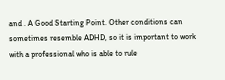and . A Good Starting Point. Other conditions can sometimes resemble ADHD, so it is important to work with a professional who is able to rule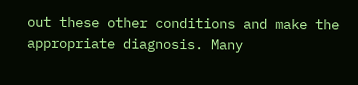out these other conditions and make the appropriate diagnosis. Many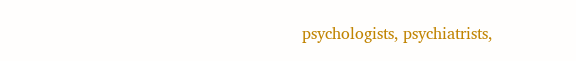psychologists, psychiatrists,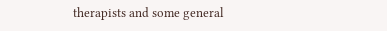therapists and some general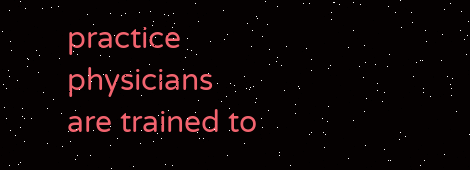practice physicians are trained to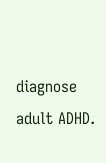diagnose adult ADHD.